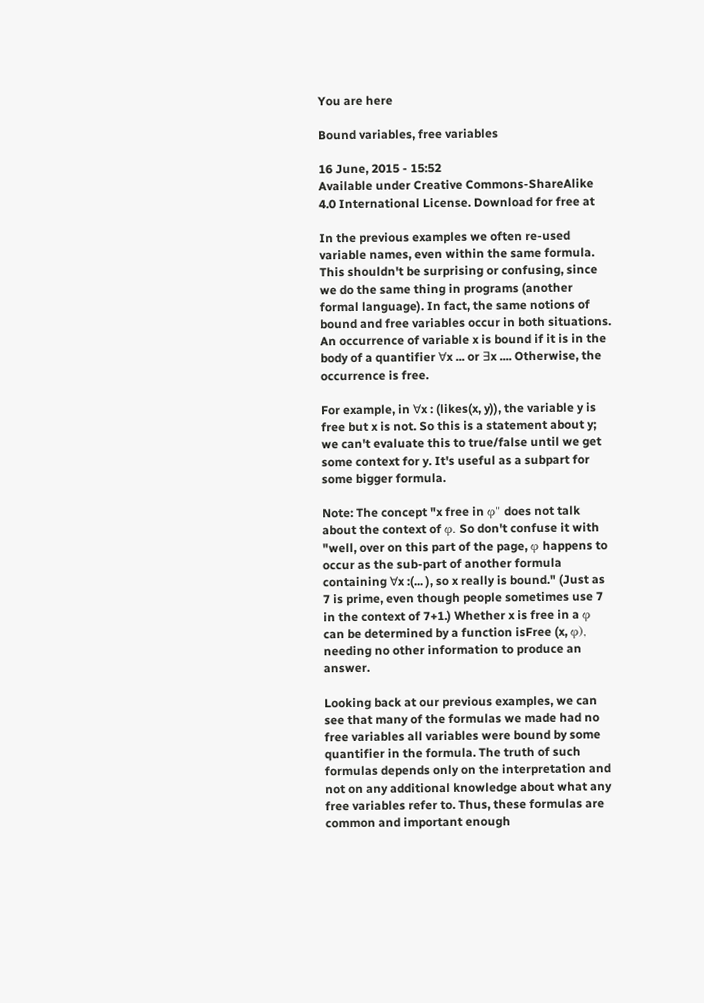You are here

Bound variables, free variables

16 June, 2015 - 15:52
Available under Creative Commons-ShareAlike 4.0 International License. Download for free at

In the previous examples we often re-used variable names, even within the same formula. This shouldn't be surprising or confusing, since we do the same thing in programs (another formal language). In fact, the same notions of bound and free variables occur in both situations. An occurrence of variable x is bound if it is in the body of a quantifier ∀x ... or ∃x .... Otherwise, the occurrence is free.

For example, in ∀x : (likes(x, y)), the variable y is free but x is not. So this is a statement about y; we can't evaluate this to true/false until we get some context for y. It's useful as a subpart for some bigger formula.

Note: The concept "x free in φ" does not talk about the context of φ. So don't confuse it with "well, over on this part of the page, φ happens to occur as the sub-part of another formula containing ∀x :(... ), so x really is bound." (Just as 7 is prime, even though people sometimes use 7 in the context of 7+1.) Whether x is free in a φ can be determined by a function isFree (x, φ), needing no other information to produce an answer.

Looking back at our previous examples, we can see that many of the formulas we made had no free variables all variables were bound by some quantifier in the formula. The truth of such formulas depends only on the interpretation and not on any additional knowledge about what any free variables refer to. Thus, these formulas are common and important enough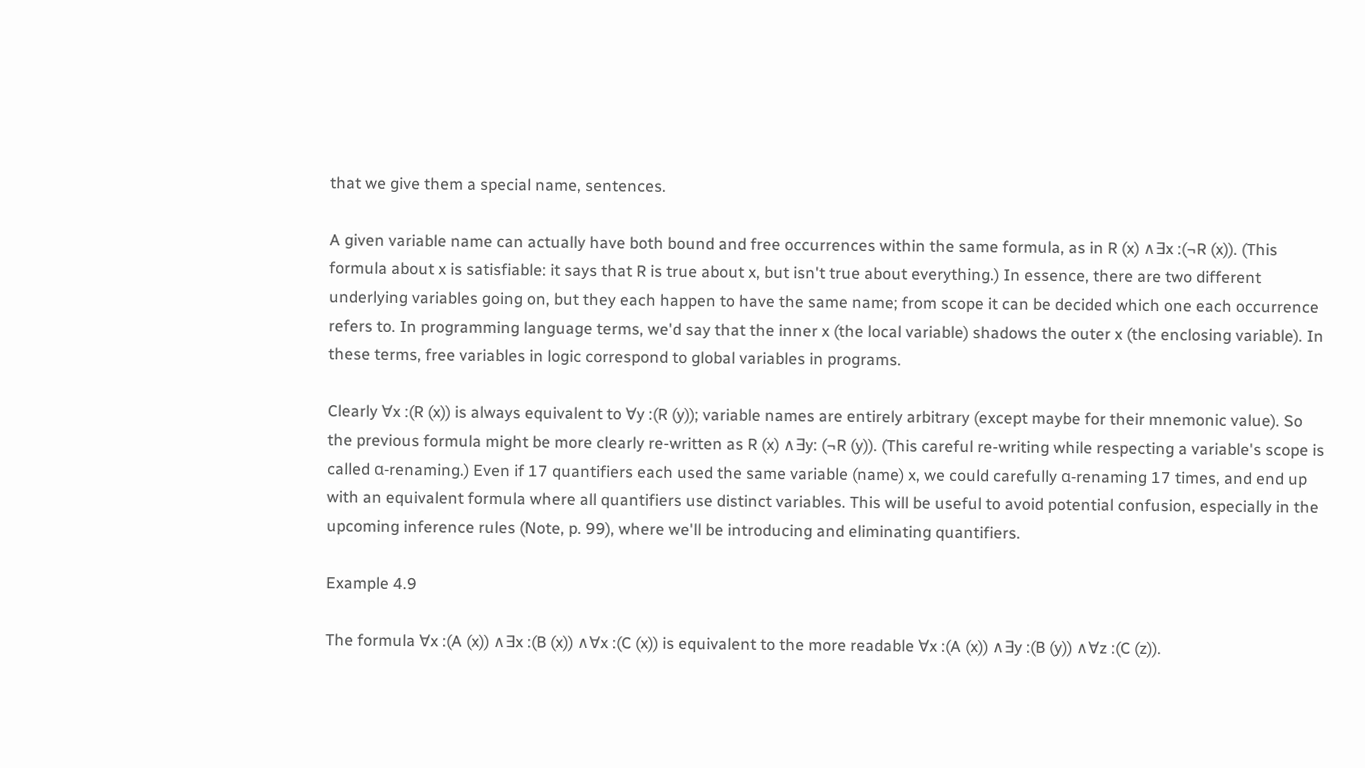that we give them a special name, sentences.

A given variable name can actually have both bound and free occurrences within the same formula, as in R (x) ∧∃x :(¬R (x)). (This formula about x is satisfiable: it says that R is true about x, but isn't true about everything.) In essence, there are two different underlying variables going on, but they each happen to have the same name; from scope it can be decided which one each occurrence refers to. In programming language terms, we'd say that the inner x (the local variable) shadows the outer x (the enclosing variable). In these terms, free variables in logic correspond to global variables in programs.

Clearly ∀x :(R (x)) is always equivalent to ∀y :(R (y)); variable names are entirely arbitrary (except maybe for their mnemonic value). So the previous formula might be more clearly re-written as R (x) ∧∃y: (¬R (y)). (This careful re-writing while respecting a variable's scope is called α-renaming.) Even if 17 quantifiers each used the same variable (name) x, we could carefully α-renaming 17 times, and end up with an equivalent formula where all quantifiers use distinct variables. This will be useful to avoid potential confusion, especially in the upcoming inference rules (Note, p. 99), where we'll be introducing and eliminating quantifiers.

Example 4.9

The formula ∀x :(A (x)) ∧∃x :(B (x)) ∧∀x :(C (x)) is equivalent to the more readable ∀x :(A (x)) ∧∃y :(B (y)) ∧∀z :(C (z)).